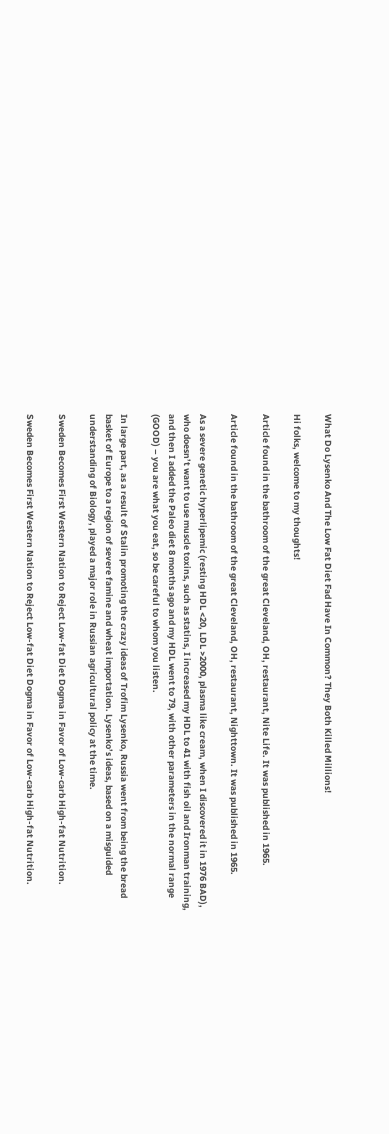What Do Lysenko And The Low Fat Diet Fad Have In Common? They Both Killed Millions!

Hi folks, welcome to my thoughts!

Article found in the bathroom of the great Cleveland, OH, restaurant, Nite Life. It was published in 1965.

Article found in the bathroom of the great Cleveland, OH, restaurant, Nighttown. It was published in 1965.

As a severe genetic hyperlipemic (resting HDL <20, LDL >2000, plasma like cream, when I discovered it in 1976 BAD), who doesn’t want to use muscle toxins, such as statins, I increased my HDL to 41 with fish oil and Ironman training, and then I added the Paleo diet 8 months ago and my HDL went to 79, with other parameters in the normal range (GOOD) – you are what you eat, so be careful to whom you listen.

In large part, as a result of Stalin promoting the crazy ideas of Trofim Lysenko, Russia went from being the bread basket of Europe to a region of severe famine and wheat importation. Lysenko’s ideas, based on a misguided understanding of Biology, played a major role in Russian agricultural policy at the time.

Sweden Becomes First Western Nation to Reject Low-fat Diet Dogma in Favor of Low-carb High-fat Nutrition.

Sweden Becomes First Western Nation to Reject Low-fat Diet Dogma in Favor of Low-carb High-fat Nutrition.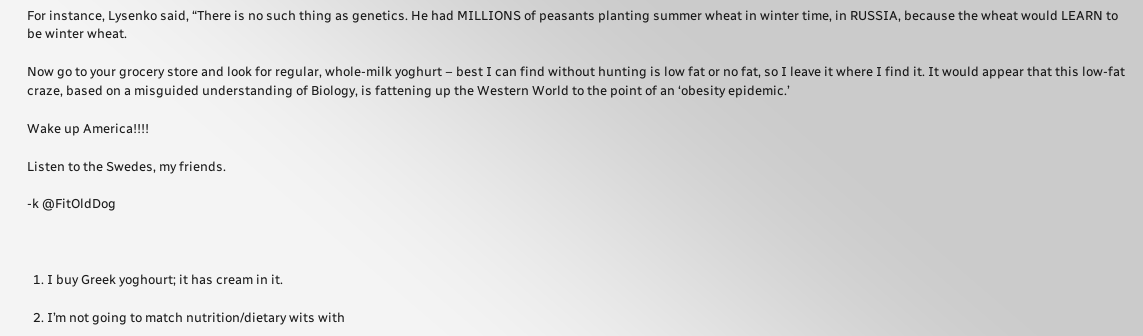For instance, Lysenko said, “There is no such thing as genetics. He had MILLIONS of peasants planting summer wheat in winter time, in RUSSIA, because the wheat would LEARN to be winter wheat.

Now go to your grocery store and look for regular, whole-milk yoghurt – best I can find without hunting is low fat or no fat, so I leave it where I find it. It would appear that this low-fat craze, based on a misguided understanding of Biology, is fattening up the Western World to the point of an ‘obesity epidemic.’

Wake up America!!!!

Listen to the Swedes, my friends.

-k @FitOldDog



  1. I buy Greek yoghourt; it has cream in it.

  2. I’m not going to match nutrition/dietary wits with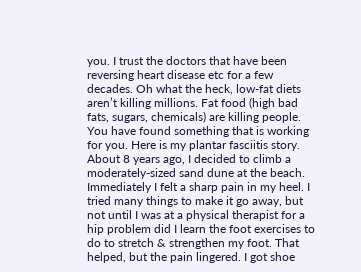you. I trust the doctors that have been reversing heart disease etc for a few decades. Oh what the heck, low-fat diets aren’t killing millions. Fat food (high bad fats, sugars, chemicals) are killing people. You have found something that is working for you. Here is my plantar fasciitis story. About 8 years ago, I decided to climb a moderately-sized sand dune at the beach. Immediately I felt a sharp pain in my heel. I tried many things to make it go away, but not until I was at a physical therapist for a hip problem did I learn the foot exercises to do to stretch & strengthen my foot. That helped, but the pain lingered. I got shoe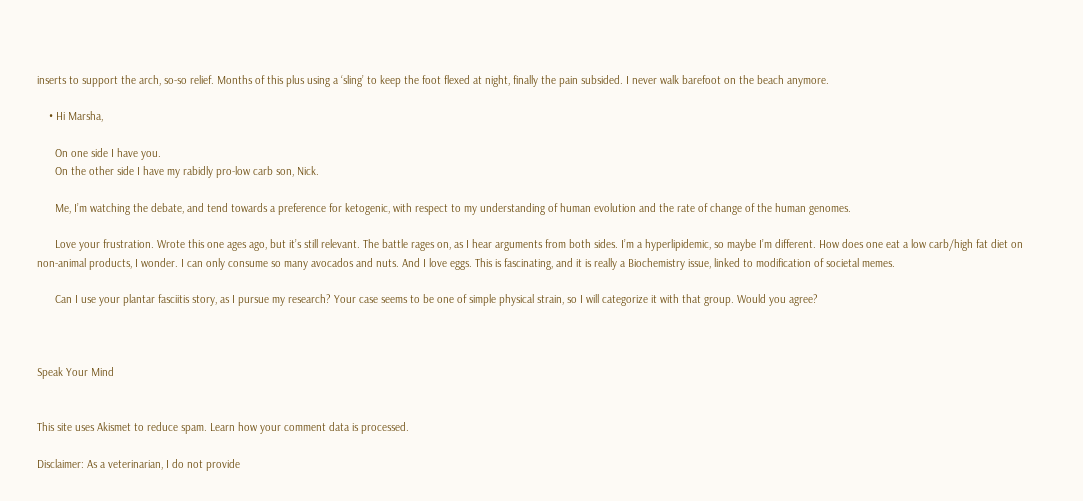inserts to support the arch, so-so relief. Months of this plus using a ‘sling’ to keep the foot flexed at night, finally the pain subsided. I never walk barefoot on the beach anymore.

    • Hi Marsha,

      On one side I have you.
      On the other side I have my rabidly pro-low carb son, Nick.

      Me, I’m watching the debate, and tend towards a preference for ketogenic, with respect to my understanding of human evolution and the rate of change of the human genomes.

      Love your frustration. Wrote this one ages ago, but it’s still relevant. The battle rages on, as I hear arguments from both sides. I’m a hyperlipidemic, so maybe I’m different. How does one eat a low carb/high fat diet on non-animal products, I wonder. I can only consume so many avocados and nuts. And I love eggs. This is fascinating, and it is really a Biochemistry issue, linked to modification of societal memes.

      Can I use your plantar fasciitis story, as I pursue my research? Your case seems to be one of simple physical strain, so I will categorize it with that group. Would you agree?



Speak Your Mind


This site uses Akismet to reduce spam. Learn how your comment data is processed.

Disclaimer: As a veterinarian, I do not provide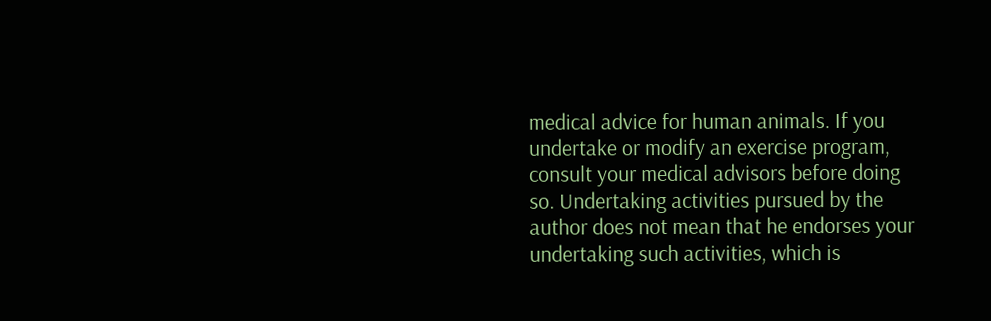medical advice for human animals. If you undertake or modify an exercise program, consult your medical advisors before doing so. Undertaking activities pursued by the author does not mean that he endorses your undertaking such activities, which is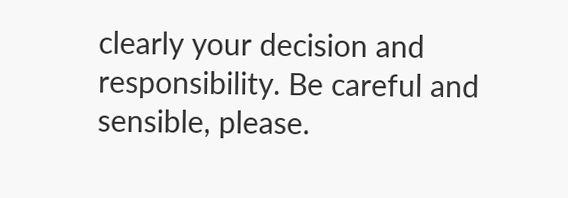clearly your decision and responsibility. Be careful and sensible, please.